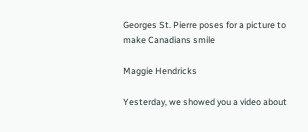Georges St. Pierre poses for a picture to make Canadians smile

Maggie Hendricks

Yesterday, we showed you a video about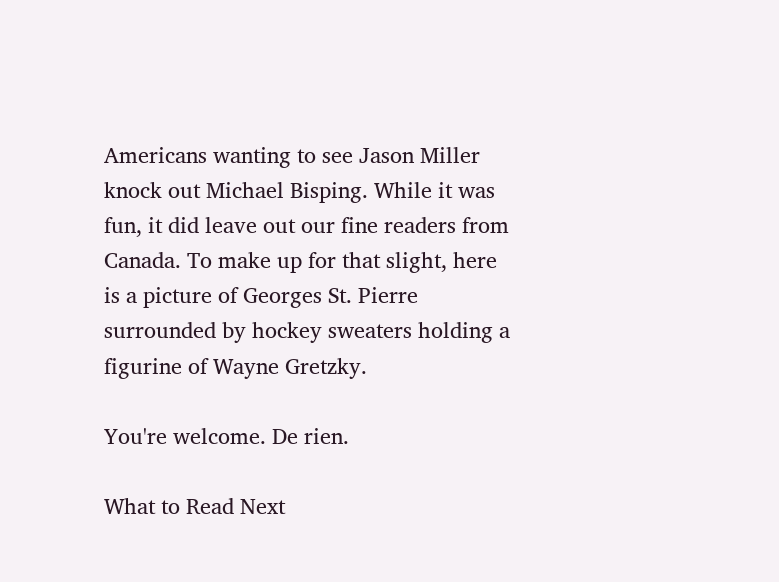Americans wanting to see Jason Miller knock out Michael Bisping. While it was fun, it did leave out our fine readers from Canada. To make up for that slight, here is a picture of Georges St. Pierre surrounded by hockey sweaters holding a figurine of Wayne Gretzky.

You're welcome. De rien.

What to Read Next